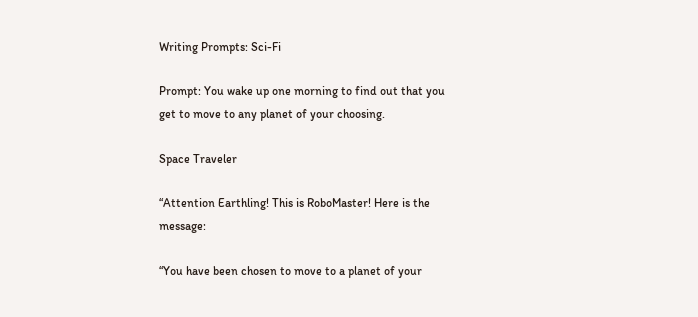Writing Prompts: Sci-Fi

Prompt: You wake up one morning to find out that you get to move to any planet of your choosing.

Space Traveler

“Attention Earthling! This is RoboMaster! Here is the message:

“You have been chosen to move to a planet of your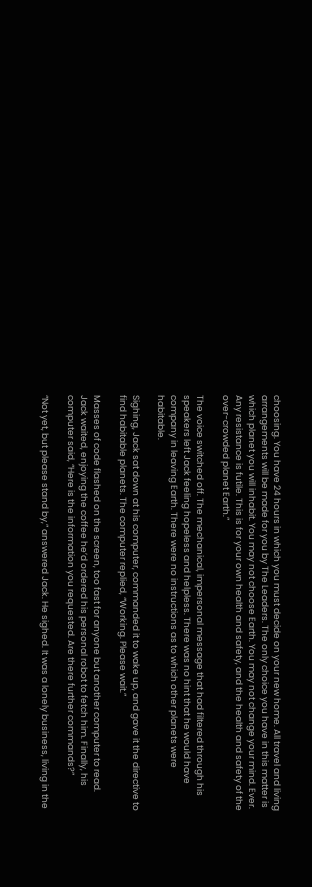choosing. You have 24 hours in which you must decide on your new home. All travel and living arrangements will be made for you by The Leaders. The only choice you have in this matter is which planet you will inhabit. You may not choose Earth. You may not change your mind. Ever. Any resistance is futile. This is for your own health and safety, and the health and safety of the over-crowded planet Earth.”

The voice switched off. The mechanical, impersonal message that had filtered through his speakers left Jack feeling hopeless and helpless. There was no hint that he would have company in leaving Earth. There were no instructions as to which other planets were habitable.

Sighing, Jack sat down at his computer, commanded it to wake up, and gave it the directive to find habitable planets. The computer replied, “Working. Please wait.”

Masses of code flashed on the screen, too fast for anyone but another computer to read. Jack waited, enjoying the coffee he’d ordered his personal robot to fetch him. Finally, his computer said, “Here is the information you requested. Are there further commands?”

“Not yet, but please stand by,” answered Jack. He sighed. It was a lonely business, living in the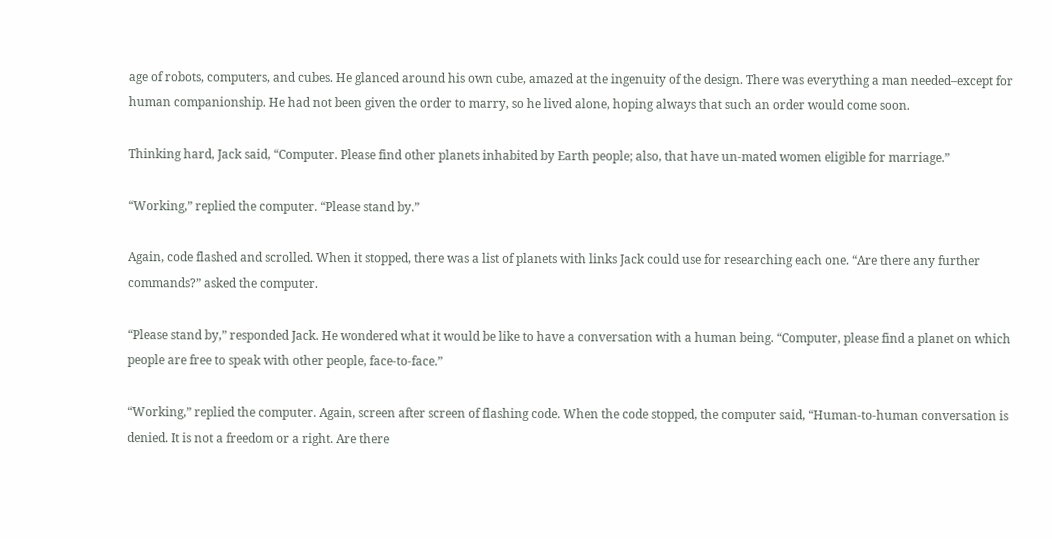age of robots, computers, and cubes. He glanced around his own cube, amazed at the ingenuity of the design. There was everything a man needed–except for human companionship. He had not been given the order to marry, so he lived alone, hoping always that such an order would come soon.

Thinking hard, Jack said, “Computer. Please find other planets inhabited by Earth people; also, that have un-mated women eligible for marriage.”

“Working,” replied the computer. “Please stand by.”

Again, code flashed and scrolled. When it stopped, there was a list of planets with links Jack could use for researching each one. “Are there any further commands?” asked the computer.

“Please stand by,” responded Jack. He wondered what it would be like to have a conversation with a human being. “Computer, please find a planet on which people are free to speak with other people, face-to-face.”

“Working,” replied the computer. Again, screen after screen of flashing code. When the code stopped, the computer said, “Human-to-human conversation is denied. It is not a freedom or a right. Are there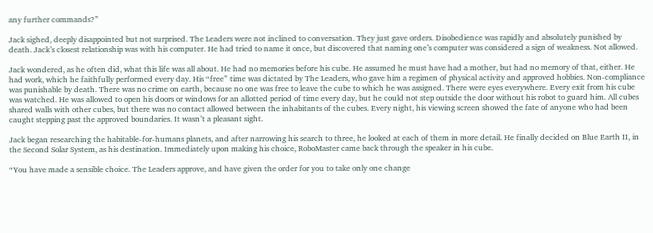any further commands?”

Jack sighed, deeply disappointed but not surprised. The Leaders were not inclined to conversation. They just gave orders. Disobedience was rapidly and absolutely punished by death. Jack’s closest relationship was with his computer. He had tried to name it once, but discovered that naming one’s computer was considered a sign of weakness. Not allowed.

Jack wondered, as he often did, what this life was all about. He had no memories before his cube. He assumed he must have had a mother, but had no memory of that, either. He had work, which he faithfully performed every day. His “free” time was dictated by The Leaders, who gave him a regimen of physical activity and approved hobbies. Non-compliance was punishable by death. There was no crime on earth, because no one was free to leave the cube to which he was assigned. There were eyes everywhere. Every exit from his cube was watched. He was allowed to open his doors or windows for an allotted period of time every day, but he could not step outside the door without his robot to guard him. All cubes shared walls with other cubes, but there was no contact allowed between the inhabitants of the cubes. Every night, his viewing screen showed the fate of anyone who had been caught stepping past the approved boundaries. It wasn’t a pleasant sight.

Jack began researching the habitable-for-humans planets, and after narrowing his search to three, he looked at each of them in more detail. He finally decided on Blue Earth II, in the Second Solar System, as his destination. Immediately upon making his choice, RoboMaster came back through the speaker in his cube.

“You have made a sensible choice. The Leaders approve, and have given the order for you to take only one change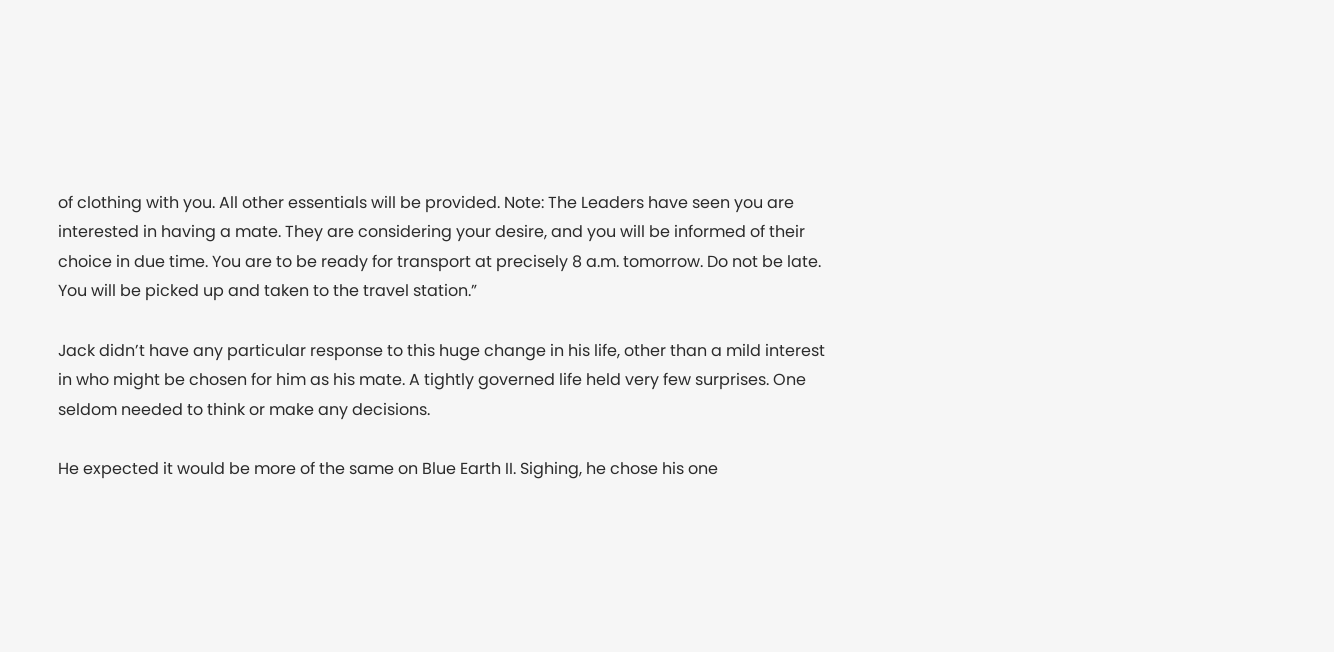of clothing with you. All other essentials will be provided. Note: The Leaders have seen you are interested in having a mate. They are considering your desire, and you will be informed of their choice in due time. You are to be ready for transport at precisely 8 a.m. tomorrow. Do not be late. You will be picked up and taken to the travel station.”

Jack didn’t have any particular response to this huge change in his life, other than a mild interest in who might be chosen for him as his mate. A tightly governed life held very few surprises. One seldom needed to think or make any decisions.

He expected it would be more of the same on Blue Earth II. Sighing, he chose his one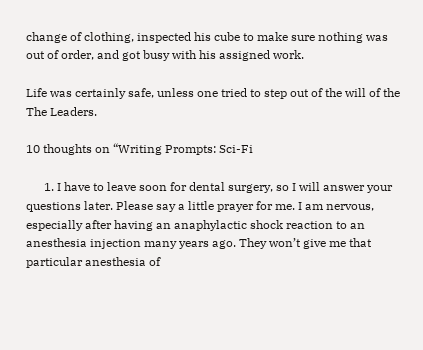change of clothing, inspected his cube to make sure nothing was out of order, and got busy with his assigned work.

Life was certainly safe, unless one tried to step out of the will of the The Leaders.

10 thoughts on “Writing Prompts: Sci-Fi

      1. I have to leave soon for dental surgery, so I will answer your questions later. Please say a little prayer for me. I am nervous, especially after having an anaphylactic shock reaction to an anesthesia injection many years ago. They won’t give me that particular anesthesia of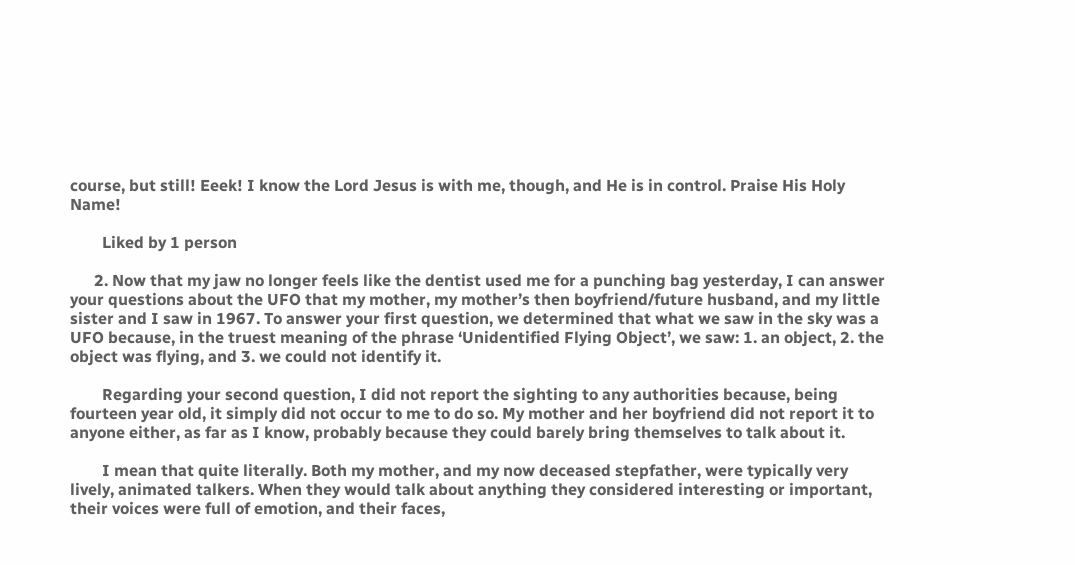course, but still! Eeek! I know the Lord Jesus is with me, though, and He is in control. Praise His Holy Name!

        Liked by 1 person

      2. Now that my jaw no longer feels like the dentist used me for a punching bag yesterday, I can answer your questions about the UFO that my mother, my mother’s then boyfriend/future husband, and my little sister and I saw in 1967. To answer your first question, we determined that what we saw in the sky was a UFO because, in the truest meaning of the phrase ‘Unidentified Flying Object’, we saw: 1. an object, 2. the object was flying, and 3. we could not identify it.

        Regarding your second question, I did not report the sighting to any authorities because, being fourteen year old, it simply did not occur to me to do so. My mother and her boyfriend did not report it to anyone either, as far as I know, probably because they could barely bring themselves to talk about it.

        I mean that quite literally. Both my mother, and my now deceased stepfather, were typically very lively, animated talkers. When they would talk about anything they considered interesting or important, their voices were full of emotion, and their faces,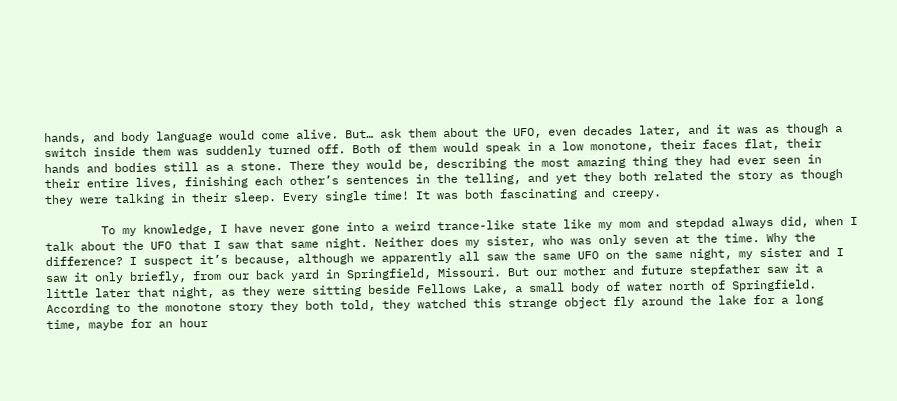hands, and body language would come alive. But… ask them about the UFO, even decades later, and it was as though a switch inside them was suddenly turned off. Both of them would speak in a low monotone, their faces flat, their hands and bodies still as a stone. There they would be, describing the most amazing thing they had ever seen in their entire lives, finishing each other’s sentences in the telling, and yet they both related the story as though they were talking in their sleep. Every single time! It was both fascinating and creepy.

        To my knowledge, I have never gone into a weird trance-like state like my mom and stepdad always did, when I talk about the UFO that I saw that same night. Neither does my sister, who was only seven at the time. Why the difference? I suspect it’s because, although we apparently all saw the same UFO on the same night, my sister and I saw it only briefly, from our back yard in Springfield, Missouri. But our mother and future stepfather saw it a little later that night, as they were sitting beside Fellows Lake, a small body of water north of Springfield. According to the monotone story they both told, they watched this strange object fly around the lake for a long time, maybe for an hour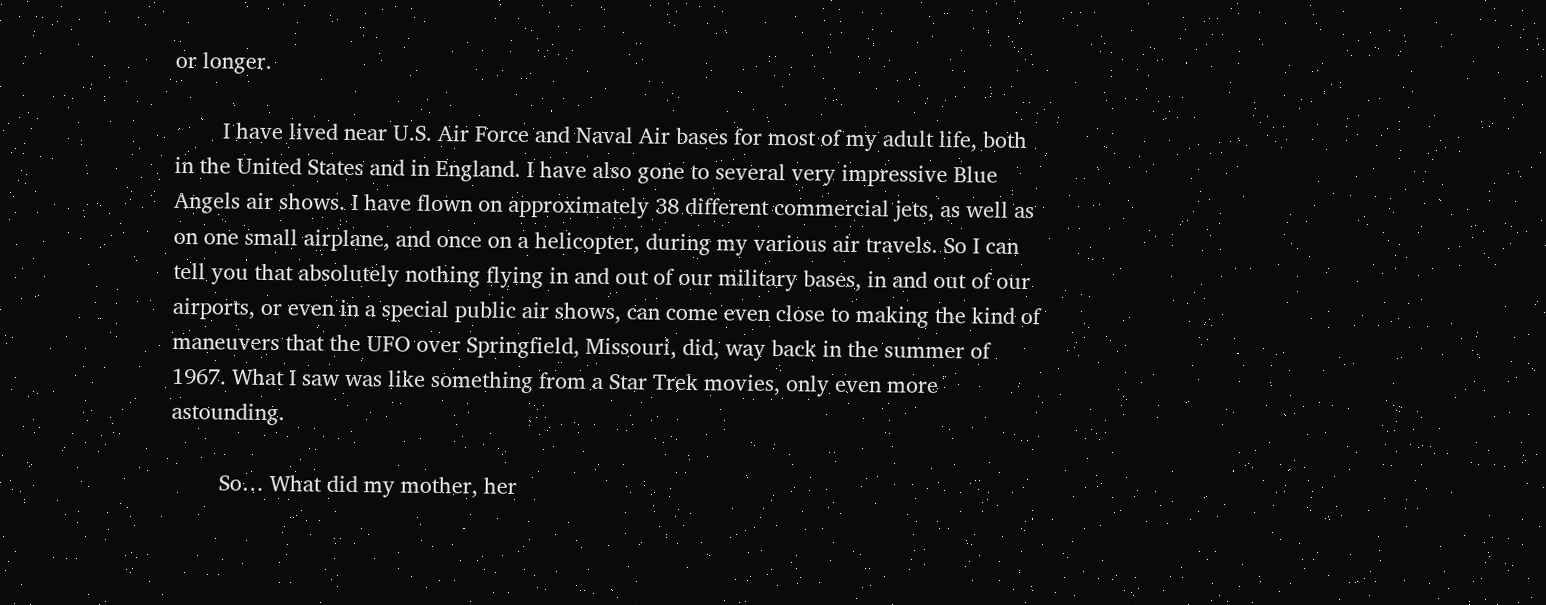or longer.

        I have lived near U.S. Air Force and Naval Air bases for most of my adult life, both in the United States and in England. I have also gone to several very impressive Blue Angels air shows. I have flown on approximately 38 different commercial jets, as well as on one small airplane, and once on a helicopter, during my various air travels. So I can tell you that absolutely nothing flying in and out of our military bases, in and out of our airports, or even in a special public air shows, can come even close to making the kind of maneuvers that the UFO over Springfield, Missouri, did, way back in the summer of 1967. What I saw was like something from a Star Trek movies, only even more astounding.

        So… What did my mother, her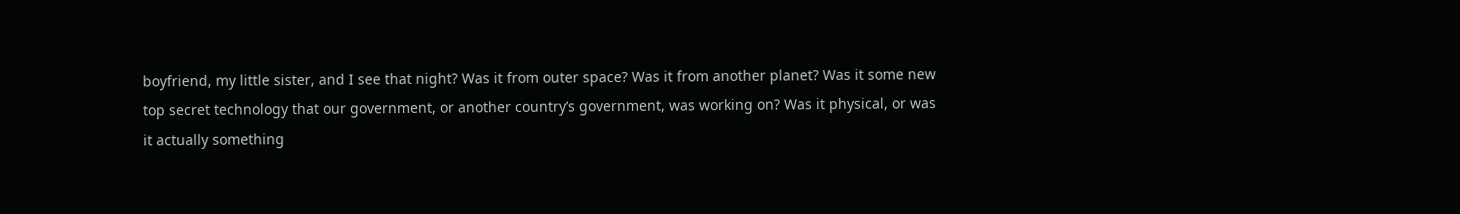boyfriend, my little sister, and I see that night? Was it from outer space? Was it from another planet? Was it some new top secret technology that our government, or another country’s government, was working on? Was it physical, or was it actually something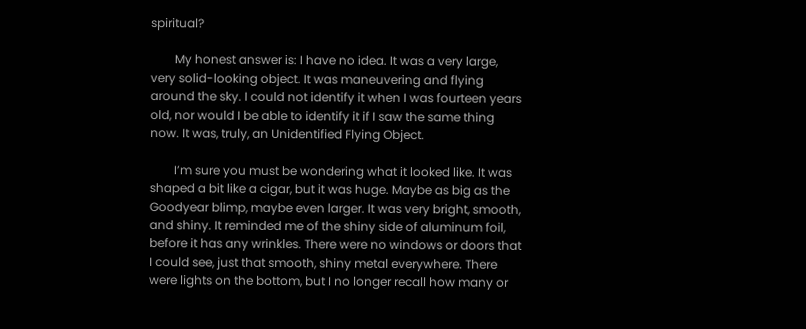spiritual?

        My honest answer is: I have no idea. It was a very large, very solid-looking object. It was maneuvering and flying around the sky. I could not identify it when I was fourteen years old, nor would I be able to identify it if I saw the same thing now. It was, truly, an Unidentified Flying Object.

        I’m sure you must be wondering what it looked like. It was shaped a bit like a cigar, but it was huge. Maybe as big as the Goodyear blimp, maybe even larger. It was very bright, smooth, and shiny. It reminded me of the shiny side of aluminum foil, before it has any wrinkles. There were no windows or doors that I could see, just that smooth, shiny metal everywhere. There were lights on the bottom, but I no longer recall how many or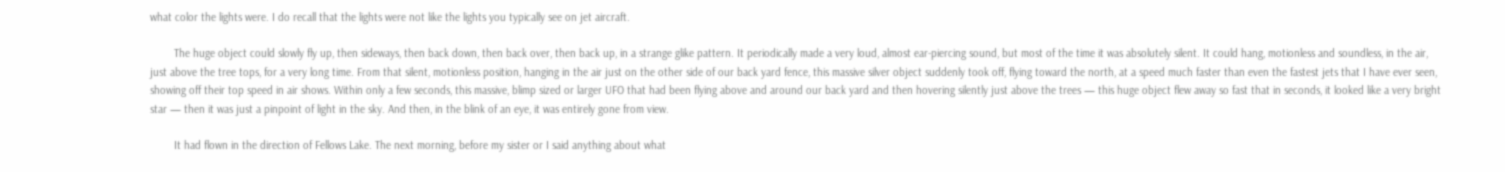what color the lights were. I do recall that the lights were not like the lights you typically see on jet aircraft.

        The huge object could slowly fly up, then sideways, then back down, then back over, then back up, in a strange glike pattern. It periodically made a very loud, almost ear-piercing sound, but most of the time it was absolutely silent. It could hang, motionless and soundless, in the air, just above the tree tops, for a very long time. From that silent, motionless position, hanging in the air just on the other side of our back yard fence, this massive silver object suddenly took off, flying toward the north, at a speed much faster than even the fastest jets that I have ever seen, showing off their top speed in air shows. Within only a few seconds, this massive, blimp sized or larger UFO that had been flying above and around our back yard and then hovering silently just above the trees — this huge object flew away so fast that in seconds, it looked like a very bright star — then it was just a pinpoint of light in the sky. And then, in the blink of an eye, it was entirely gone from view.

        It had flown in the direction of Fellows Lake. The next morning, before my sister or I said anything about what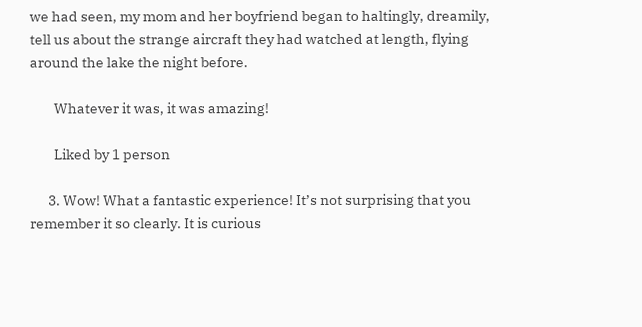we had seen, my mom and her boyfriend began to haltingly, dreamily, tell us about the strange aircraft they had watched at length, flying around the lake the night before.

        Whatever it was, it was amazing!

        Liked by 1 person

      3. Wow! What a fantastic experience! It’s not surprising that you remember it so clearly. It is curious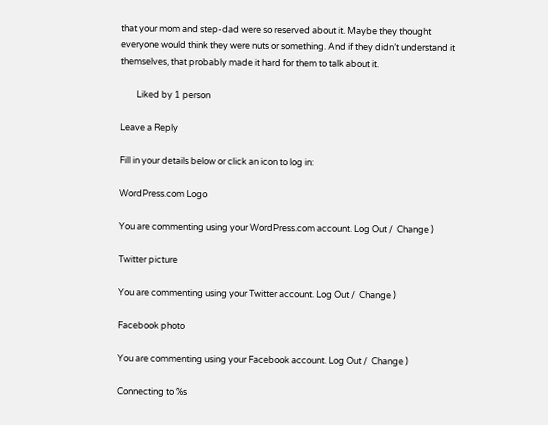that your mom and step-dad were so reserved about it. Maybe they thought everyone would think they were nuts or something. And if they didn’t understand it themselves, that probably made it hard for them to talk about it.

        Liked by 1 person

Leave a Reply

Fill in your details below or click an icon to log in:

WordPress.com Logo

You are commenting using your WordPress.com account. Log Out /  Change )

Twitter picture

You are commenting using your Twitter account. Log Out /  Change )

Facebook photo

You are commenting using your Facebook account. Log Out /  Change )

Connecting to %s